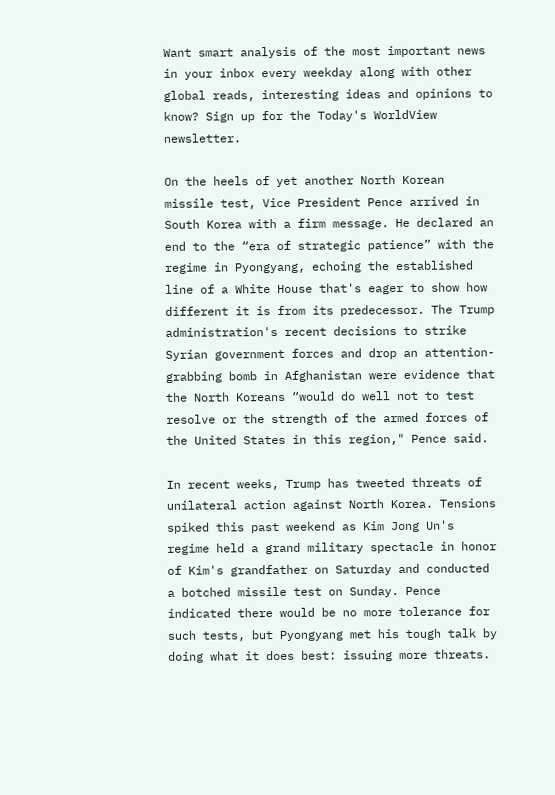Want smart analysis of the most important news in your inbox every weekday along with other global reads, interesting ideas and opinions to know? Sign up for the Today's WorldView newsletter.

On the heels of yet another North Korean missile test, Vice President Pence arrived in South Korea with a firm message. He declared an end to the “era of strategic patience” with the regime in Pyongyang, echoing the established line of a White House that's eager to show how different it is from its predecessor. The Trump administration's recent decisions to strike Syrian government forces and drop an attention-grabbing bomb in Afghanistan were evidence that the North Koreans “would do well not to test resolve or the strength of the armed forces of the United States in this region," Pence said.

In recent weeks, Trump has tweeted threats of unilateral action against North Korea. Tensions spiked this past weekend as Kim Jong Un's regime held a grand military spectacle in honor of Kim's grandfather on Saturday and conducted a botched missile test on Sunday. Pence indicated there would be no more tolerance for such tests, but Pyongyang met his tough talk by doing what it does best: issuing more threats.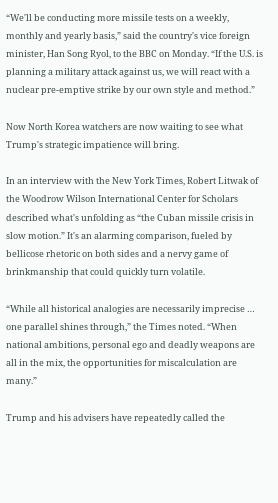“We'll be conducting more missile tests on a weekly, monthly and yearly basis,” said the country's vice foreign minister, Han Song Ryol, to the BBC on Monday. “If the U.S. is planning a military attack against us, we will react with a nuclear pre-emptive strike by our own style and method.”

Now North Korea watchers are now waiting to see what Trump's strategic impatience will bring.

In an interview with the New York Times, Robert Litwak of the Woodrow Wilson International Center for Scholars described what's unfolding as “the Cuban missile crisis in slow motion.” It's an alarming comparison, fueled by bellicose rhetoric on both sides and a nervy game of brinkmanship that could quickly turn volatile.

“While all historical analogies are necessarily imprecise … one parallel shines through,” the Times noted. “When national ambitions, personal ego and deadly weapons are all in the mix, the opportunities for miscalculation are many.”

Trump and his advisers have repeatedly called the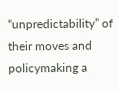“unpredictability” of their moves and policymaking a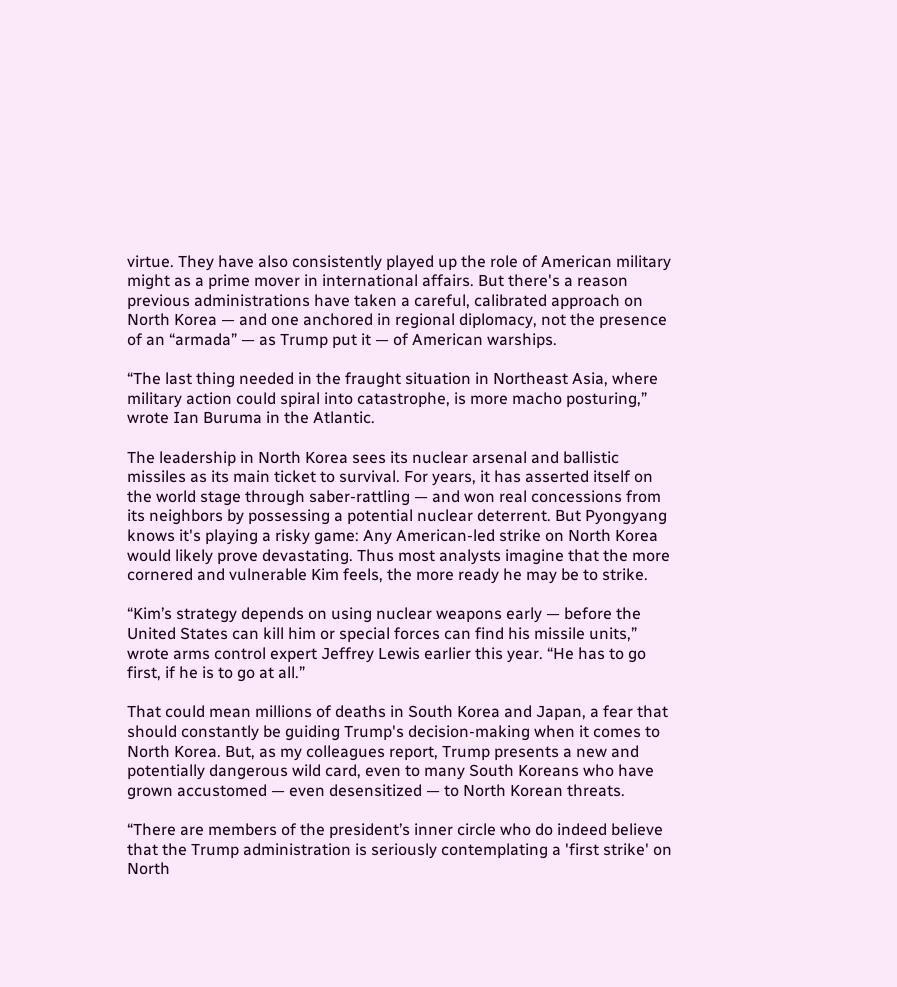virtue. They have also consistently played up the role of American military might as a prime mover in international affairs. But there's a reason previous administrations have taken a careful, calibrated approach on North Korea — and one anchored in regional diplomacy, not the presence of an “armada” — as Trump put it — of American warships.

“The last thing needed in the fraught situation in Northeast Asia, where military action could spiral into catastrophe, is more macho posturing,” wrote Ian Buruma in the Atlantic.

The leadership in North Korea sees its nuclear arsenal and ballistic missiles as its main ticket to survival. For years, it has asserted itself on the world stage through saber-rattling — and won real concessions from its neighbors by possessing a potential nuclear deterrent. But Pyongyang knows it's playing a risky game: Any American-led strike on North Korea would likely prove devastating. Thus most analysts imagine that the more cornered and vulnerable Kim feels, the more ready he may be to strike.

“Kim’s strategy depends on using nuclear weapons early — before the United States can kill him or special forces can find his missile units,” wrote arms control expert Jeffrey Lewis earlier this year. “He has to go first, if he is to go at all.”

That could mean millions of deaths in South Korea and Japan, a fear that should constantly be guiding Trump's decision-making when it comes to North Korea. But, as my colleagues report, Trump presents a new and potentially dangerous wild card, even to many South Koreans who have grown accustomed — even desensitized — to North Korean threats.

“There are members of the president’s inner circle who do indeed believe that the Trump administration is seriously contemplating a 'first strike' on North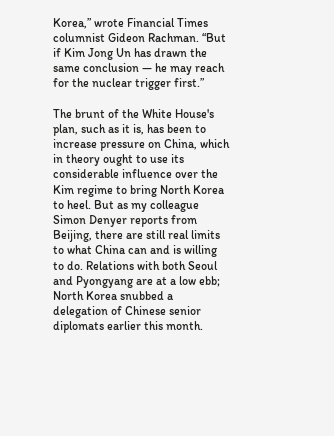Korea,” wrote Financial Times columnist Gideon Rachman. “But if Kim Jong Un has drawn the same conclusion — he may reach for the nuclear trigger first.”

The brunt of the White House's plan, such as it is, has been to increase pressure on China, which in theory ought to use its considerable influence over the Kim regime to bring North Korea to heel. But as my colleague Simon Denyer reports from Beijing, there are still real limits to what China can and is willing to do. Relations with both Seoul and Pyongyang are at a low ebb; North Korea snubbed a delegation of Chinese senior diplomats earlier this month.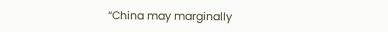“China may marginally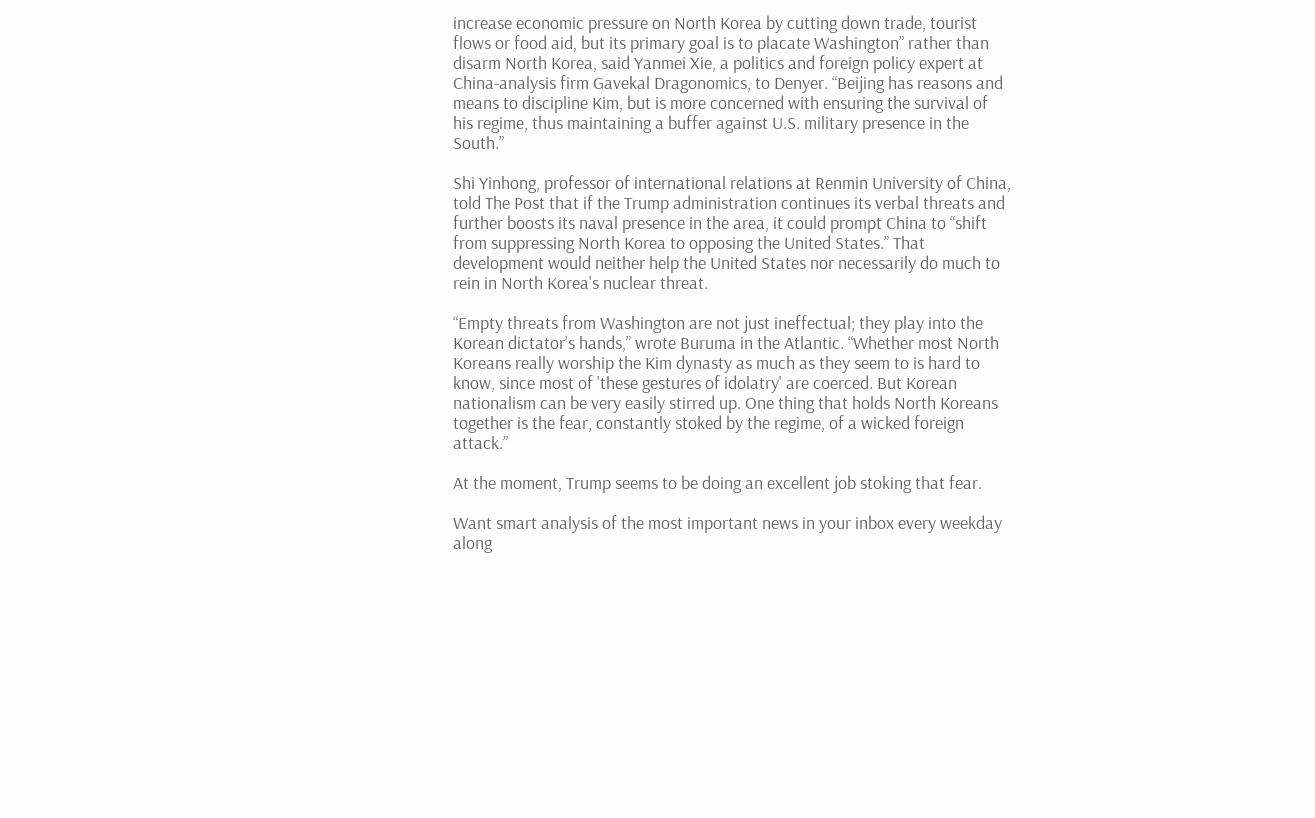increase economic pressure on North Korea by cutting down trade, tourist flows or food aid, but its primary goal is to placate Washington” rather than disarm North Korea, said Yanmei Xie, a politics and foreign policy expert at China-analysis firm Gavekal Dragonomics, to Denyer. “Beijing has reasons and means to discipline Kim, but is more concerned with ensuring the survival of his regime, thus maintaining a buffer against U.S. military presence in the South.”

Shi Yinhong, professor of international relations at Renmin University of China, told The Post that if the Trump administration continues its verbal threats and further boosts its naval presence in the area, it could prompt China to “shift from suppressing North Korea to opposing the United States.” That development would neither help the United States nor necessarily do much to rein in North Korea's nuclear threat.

“Empty threats from Washington are not just ineffectual; they play into the Korean dictator’s hands,” wrote Buruma in the Atlantic. “Whether most North Koreans really worship the Kim dynasty as much as they seem to is hard to know, since most of 'these gestures of idolatry' are coerced. But Korean nationalism can be very easily stirred up. One thing that holds North Koreans together is the fear, constantly stoked by the regime, of a wicked foreign attack.”

At the moment, Trump seems to be doing an excellent job stoking that fear.

Want smart analysis of the most important news in your inbox every weekday along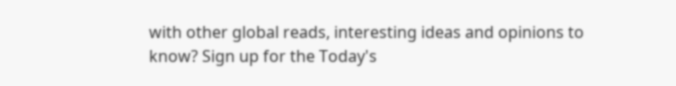with other global reads, interesting ideas and opinions to know? Sign up for the Today's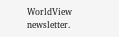WorldView newsletter.